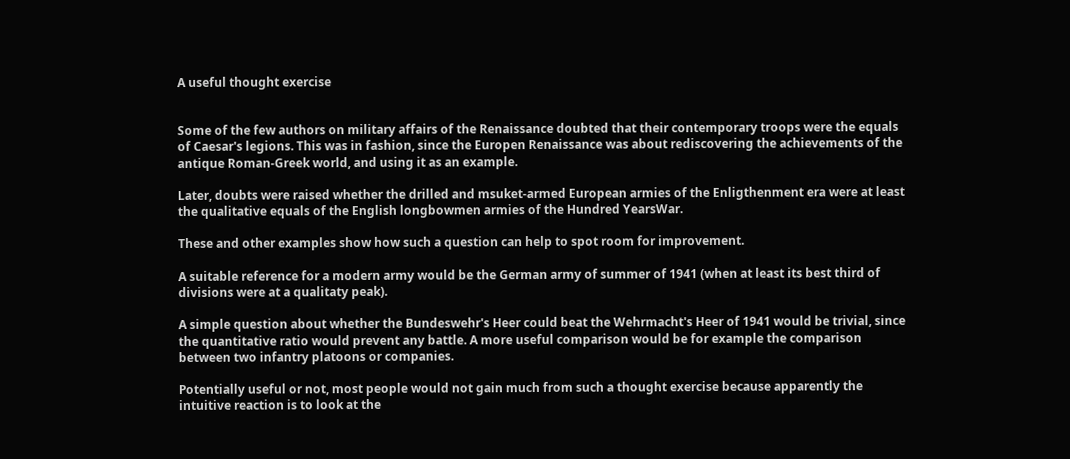A useful thought exercise


Some of the few authors on military affairs of the Renaissance doubted that their contemporary troops were the equals of Caesar's legions. This was in fashion, since the Europen Renaissance was about rediscovering the achievements of the antique Roman-Greek world, and using it as an example.

Later, doubts were raised whether the drilled and msuket-armed European armies of the Enligthenment era were at least the qualitative equals of the English longbowmen armies of the Hundred YearsWar.

These and other examples show how such a question can help to spot room for improvement.

A suitable reference for a modern army would be the German army of summer of 1941 (when at least its best third of divisions were at a qualitaty peak).

A simple question about whether the Bundeswehr's Heer could beat the Wehrmacht's Heer of 1941 would be trivial, since the quantitative ratio would prevent any battle. A more useful comparison would be for example the comparison between two infantry platoons or companies.

Potentially useful or not, most people would not gain much from such a thought exercise because apparently the intuitive reaction is to look at the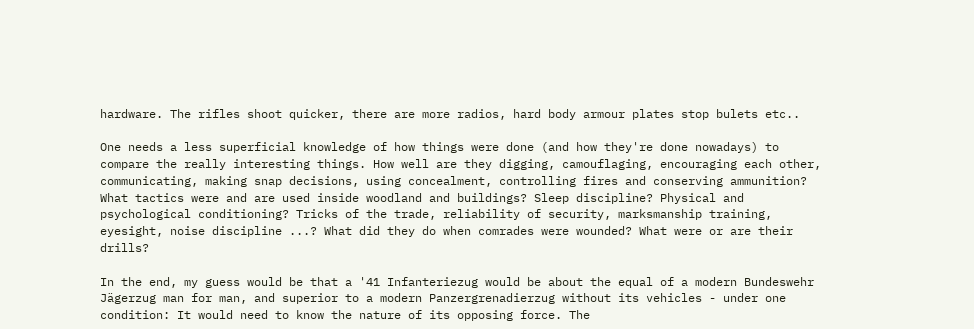hardware. The rifles shoot quicker, there are more radios, hard body armour plates stop bulets etc..

One needs a less superficial knowledge of how things were done (and how they're done nowadays) to compare the really interesting things. How well are they digging, camouflaging, encouraging each other, communicating, making snap decisions, using concealment, controlling fires and conserving ammunition? What tactics were and are used inside woodland and buildings? Sleep discipline? Physical and psychological conditioning? Tricks of the trade, reliability of security, marksmanship training, eyesight, noise discipline ...? What did they do when comrades were wounded? What were or are their drills?

In the end, my guess would be that a '41 Infanteriezug would be about the equal of a modern Bundeswehr Jägerzug man for man, and superior to a modern Panzergrenadierzug without its vehicles - under one condition: It would need to know the nature of its opposing force. The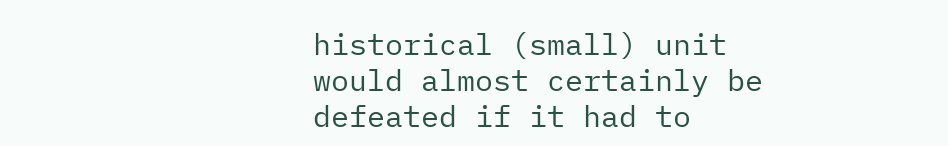historical (small) unit would almost certainly be defeated if it had to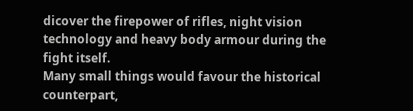dicover the firepower of rifles, night vision technology and heavy body armour during the fight itself.
Many small things would favour the historical counterpart,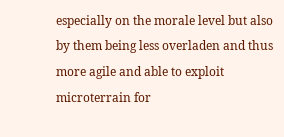especially on the morale level but also by them being less overladen and thus more agile and able to exploit microterrain for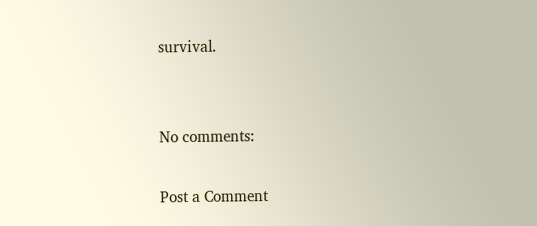survival.


No comments:

Post a Comment